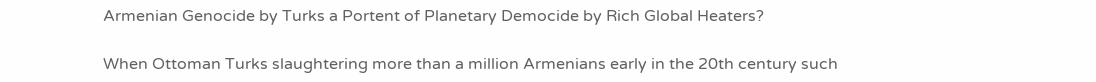Armenian Genocide by Turks a Portent of Planetary Democide by Rich Global Heaters?

When Ottoman Turks slaughtering more than a million Armenians early in the 20th century such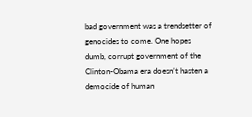bad government was a trendsetter of genocides to come. One hopes dumb, corrupt government of the Clinton-Obama era doesn’t hasten a democide of human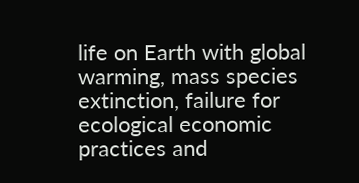life on Earth with global warming, mass species extinction, failure for ecological economic practices and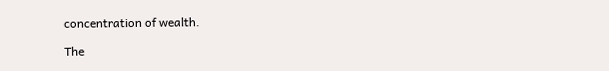concentration of wealth.

The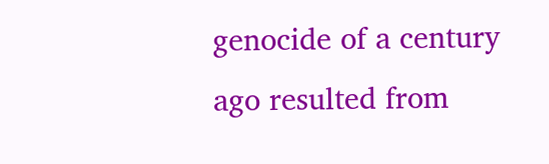genocide of a century ago resulted from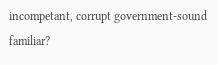incompetant, corrupt government-sound familiar?